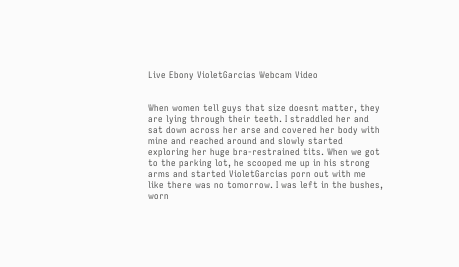Live Ebony VioletGarcias Webcam Video


When women tell guys that size doesnt matter, they are lying through their teeth. I straddled her and sat down across her arse and covered her body with mine and reached around and slowly started exploring her huge bra-restrained tits. When we got to the parking lot, he scooped me up in his strong arms and started VioletGarcias porn out with me like there was no tomorrow. I was left in the bushes, worn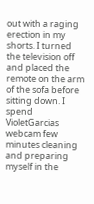out with a raging erection in my shorts. I turned the television off and placed the remote on the arm of the sofa before sitting down. I spend VioletGarcias webcam few minutes cleaning and preparing myself in the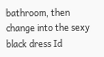bathroom, then change into the sexy black dress Id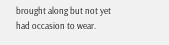brought along but not yet had occasion to wear.